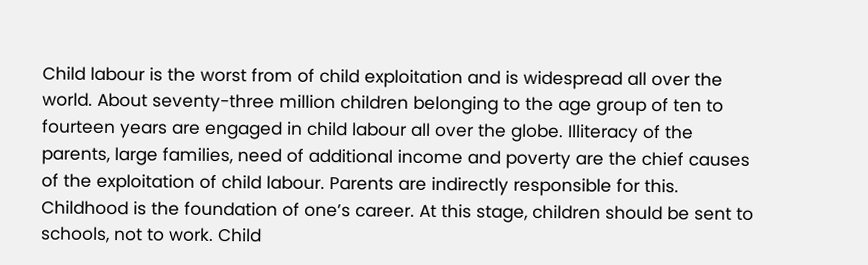Child labour is the worst from of child exploitation and is widespread all over the world. About seventy-three million children belonging to the age group of ten to fourteen years are engaged in child labour all over the globe. Illiteracy of the parents, large families, need of additional income and poverty are the chief causes of the exploitation of child labour. Parents are indirectly responsible for this. Childhood is the foundation of one’s career. At this stage, children should be sent to schools, not to work. Child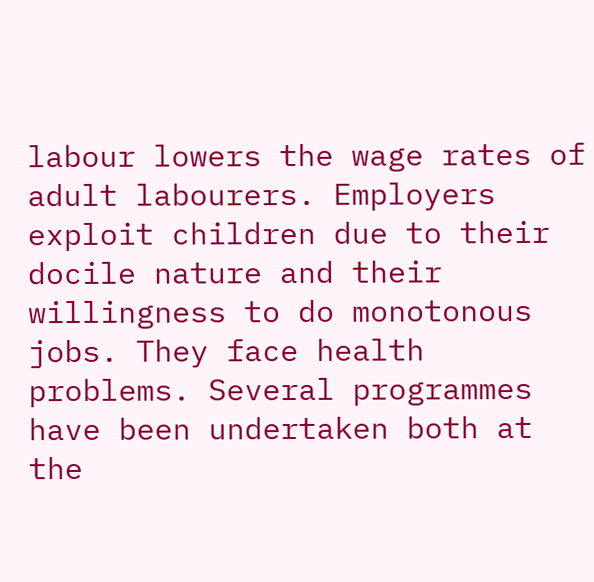labour lowers the wage rates of adult labourers. Employers exploit children due to their docile nature and their willingness to do monotonous jobs. They face health problems. Several programmes have been undertaken both at the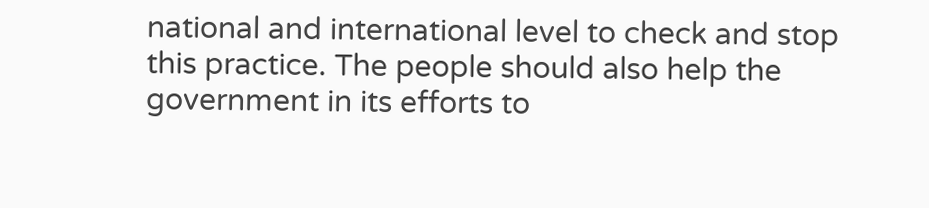national and international level to check and stop this practice. The people should also help the government in its efforts to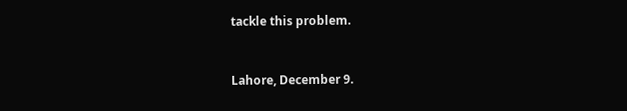tackle this problem.


Lahore, December 9.